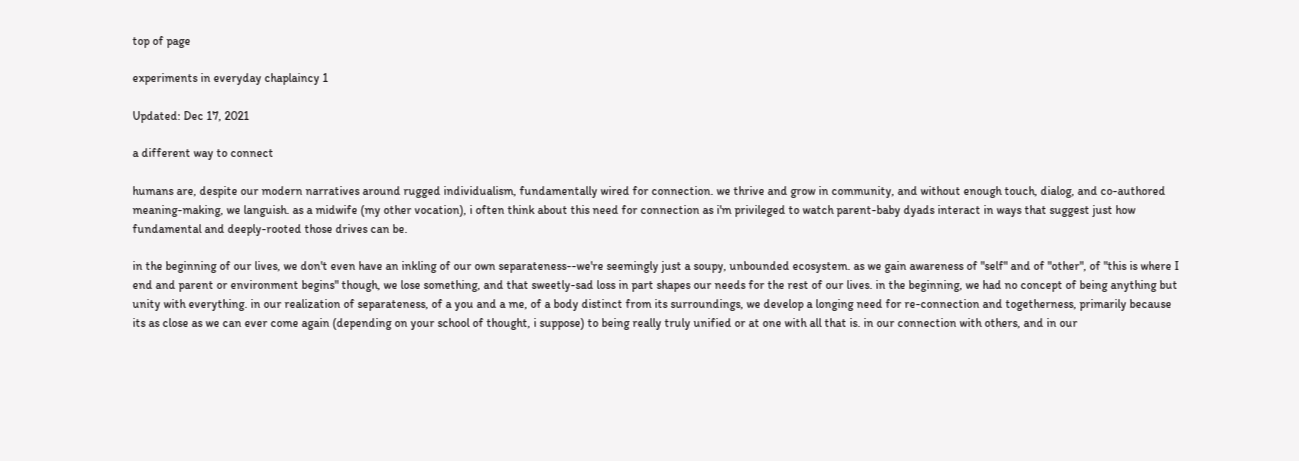top of page

experiments in everyday chaplaincy 1

Updated: Dec 17, 2021

a different way to connect

humans are, despite our modern narratives around rugged individualism, fundamentally wired for connection. we thrive and grow in community, and without enough touch, dialog, and co-authored meaning-making, we languish. as a midwife (my other vocation), i often think about this need for connection as i'm privileged to watch parent-baby dyads interact in ways that suggest just how fundamental and deeply-rooted those drives can be.

in the beginning of our lives, we don't even have an inkling of our own separateness--we're seemingly just a soupy, unbounded ecosystem. as we gain awareness of "self" and of "other", of "this is where I end and parent or environment begins" though, we lose something, and that sweetly-sad loss in part shapes our needs for the rest of our lives. in the beginning, we had no concept of being anything but unity with everything. in our realization of separateness, of a you and a me, of a body distinct from its surroundings, we develop a longing need for re-connection and togetherness, primarily because its as close as we can ever come again (depending on your school of thought, i suppose) to being really truly unified or at one with all that is. in our connection with others, and in our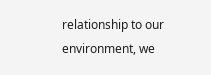relationship to our environment, we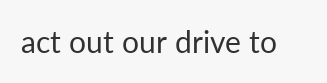act out our drive to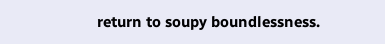return to soupy boundlessness.